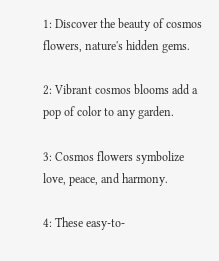1: Discover the beauty of cosmos flowers, nature's hidden gems.

2: Vibrant cosmos blooms add a pop of color to any garden.

3: Cosmos flowers symbolize love, peace, and harmony.

4: These easy-to-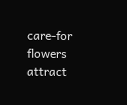care-for flowers attract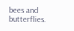bees and butterflies.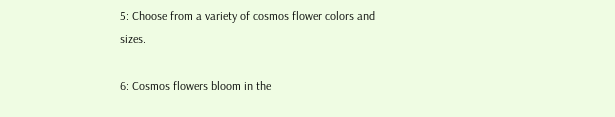5: Choose from a variety of cosmos flower colors and sizes.

6: Cosmos flowers bloom in the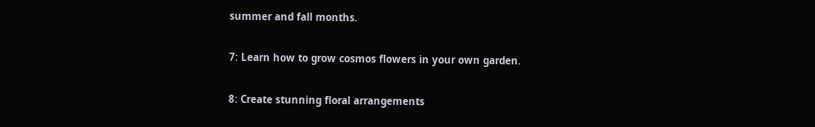summer and fall months.

7: Learn how to grow cosmos flowers in your own garden.

8: Create stunning floral arrangements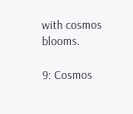with cosmos blooms.

9: Cosmos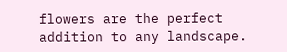flowers are the perfect addition to any landscape.